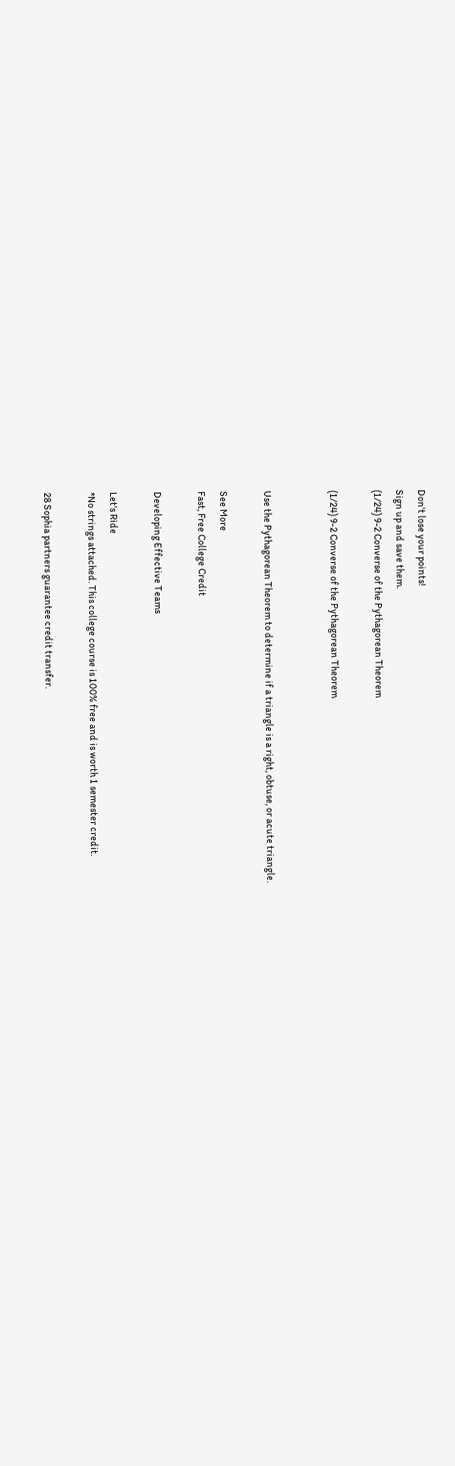Don't lose your points!
Sign up and save them.
(1/24) 9-2 Converse of the Pythagorean Theorem

(1/24) 9-2 Converse of the Pythagorean Theorem


Use the Pythagorean Theorem to determine if a triangle is a right, obtuse, or acute triangle.

See More
Fast, Free College Credit

Developing Effective Teams

Let's Ride
*No strings attached. This college course is 100% free and is worth 1 semester credit.

28 Sophia partners guarantee credit transfer.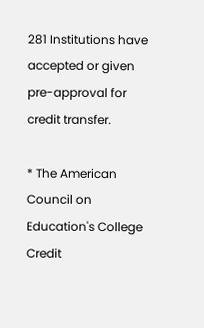281 Institutions have accepted or given pre-approval for credit transfer.

* The American Council on Education's College Credit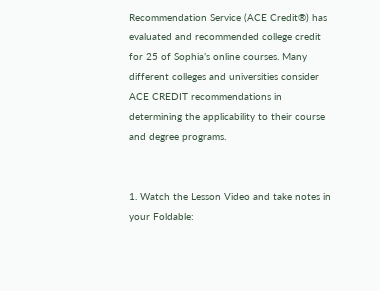Recommendation Service (ACE Credit®) has evaluated and recommended college credit for 25 of Sophia’s online courses. Many different colleges and universities consider ACE CREDIT recommendations in determining the applicability to their course and degree programs.


1. Watch the Lesson Video and take notes in your Foldable: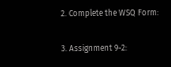2. Complete the WSQ Form:

3. Assignment 9-2: